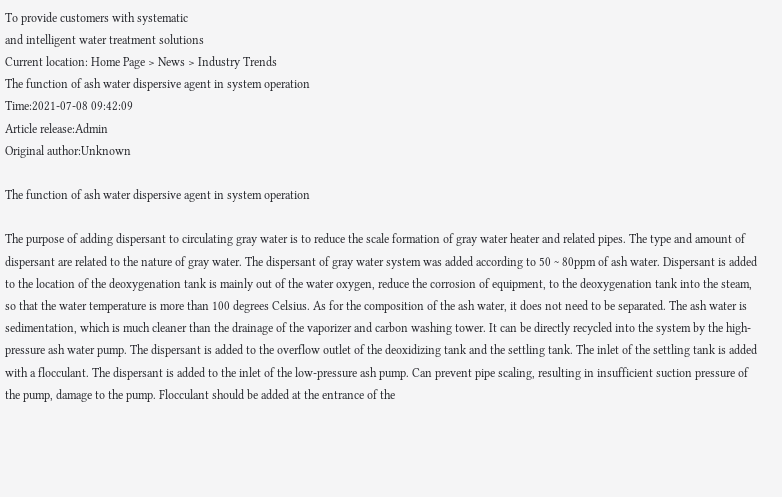To provide customers with systematic
and intelligent water treatment solutions
Current location: Home Page > News > Industry Trends
The function of ash water dispersive agent in system operation
Time:2021-07-08 09:42:09
Article release:Admin
Original author:Unknown

The function of ash water dispersive agent in system operation

The purpose of adding dispersant to circulating gray water is to reduce the scale formation of gray water heater and related pipes. The type and amount of dispersant are related to the nature of gray water. The dispersant of gray water system was added according to 50 ~ 80ppm of ash water. Dispersant is added to the location of the deoxygenation tank is mainly out of the water oxygen, reduce the corrosion of equipment, to the deoxygenation tank into the steam, so that the water temperature is more than 100 degrees Celsius. As for the composition of the ash water, it does not need to be separated. The ash water is sedimentation, which is much cleaner than the drainage of the vaporizer and carbon washing tower. It can be directly recycled into the system by the high-pressure ash water pump. The dispersant is added to the overflow outlet of the deoxidizing tank and the settling tank. The inlet of the settling tank is added with a flocculant. The dispersant is added to the inlet of the low-pressure ash pump. Can prevent pipe scaling, resulting in insufficient suction pressure of the pump, damage to the pump. Flocculant should be added at the entrance of the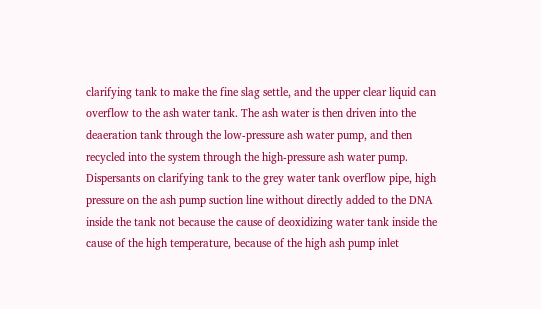clarifying tank to make the fine slag settle, and the upper clear liquid can overflow to the ash water tank. The ash water is then driven into the deaeration tank through the low-pressure ash water pump, and then recycled into the system through the high-pressure ash water pump. Dispersants on clarifying tank to the grey water tank overflow pipe, high pressure on the ash pump suction line without directly added to the DNA inside the tank not because the cause of deoxidizing water tank inside the cause of the high temperature, because of the high ash pump inlet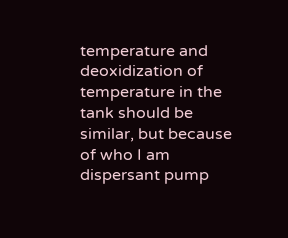temperature and deoxidization of temperature in the tank should be similar, but because of who I am dispersant pump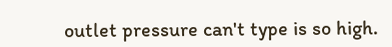outlet pressure can't type is so high.